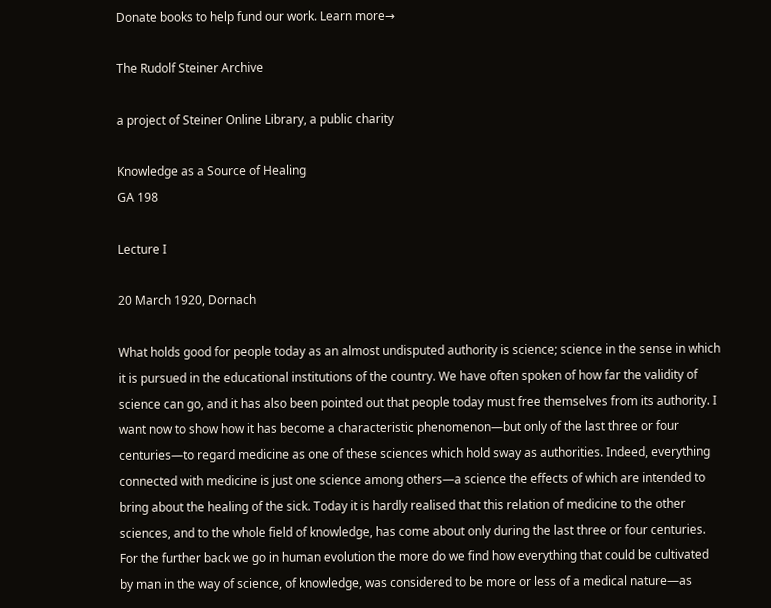Donate books to help fund our work. Learn more→

The Rudolf Steiner Archive

a project of Steiner Online Library, a public charity

Knowledge as a Source of Healing
GA 198

Lecture I

20 March 1920, Dornach

What holds good for people today as an almost undisputed authority is science; science in the sense in which it is pursued in the educational institutions of the country. We have often spoken of how far the validity of science can go, and it has also been pointed out that people today must free themselves from its authority. I want now to show how it has become a characteristic phenomenon—but only of the last three or four centuries—to regard medicine as one of these sciences which hold sway as authorities. Indeed, everything connected with medicine is just one science among others—a science the effects of which are intended to bring about the healing of the sick. Today it is hardly realised that this relation of medicine to the other sciences, and to the whole field of knowledge, has come about only during the last three or four centuries. For the further back we go in human evolution the more do we find how everything that could be cultivated by man in the way of science, of knowledge, was considered to be more or less of a medical nature—as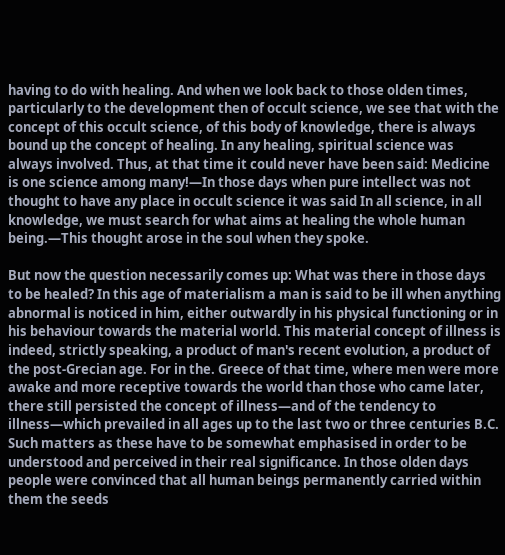having to do with healing. And when we look back to those olden times, particularly to the development then of occult science, we see that with the concept of this occult science, of this body of knowledge, there is always bound up the concept of healing. In any healing, spiritual science was always involved. Thus, at that time it could never have been said: Medicine is one science among many!—In those days when pure intellect was not thought to have any place in occult science it was said In all science, in all knowledge, we must search for what aims at healing the whole human being.—This thought arose in the soul when they spoke.

But now the question necessarily comes up: What was there in those days to be healed? In this age of materialism a man is said to be ill when anything abnormal is noticed in him, either outwardly in his physical functioning or in his behaviour towards the material world. This material concept of illness is indeed, strictly speaking, a product of man's recent evolution, a product of the post-Grecian age. For in the. Greece of that time, where men were more awake and more receptive towards the world than those who came later, there still persisted the concept of illness—and of the tendency to illness—which prevailed in all ages up to the last two or three centuries B.C. Such matters as these have to be somewhat emphasised in order to be understood and perceived in their real significance. In those olden days people were convinced that all human beings permanently carried within them the seeds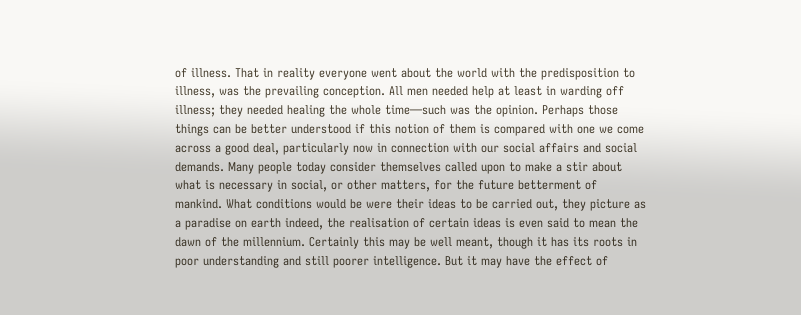of illness. That in reality everyone went about the world with the predisposition to illness, was the prevailing conception. All men needed help at least in warding off illness; they needed healing the whole time—such was the opinion. Perhaps those things can be better understood if this notion of them is compared with one we come across a good deal, particularly now in connection with our social affairs and social demands. Many people today consider themselves called upon to make a stir about what is necessary in social, or other matters, for the future betterment of mankind. What conditions would be were their ideas to be carried out, they picture as a paradise on earth indeed, the realisation of certain ideas is even said to mean the dawn of the millennium. Certainly this may be well meant, though it has its roots in poor understanding and still poorer intelligence. But it may have the effect of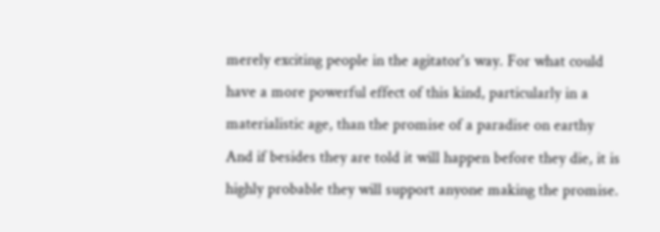merely exciting people in the agitator's way. For what could have a more powerful effect of this kind, particularly in a materialistic age, than the promise of a paradise on earthy And if besides they are told it will happen before they die, it is highly probable they will support anyone making the promise.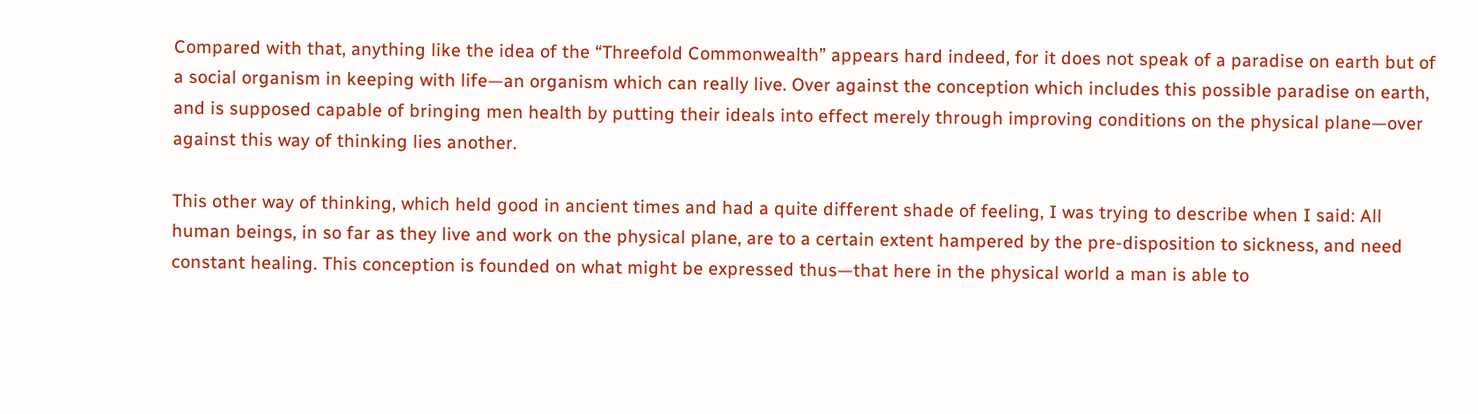Compared with that, anything like the idea of the “Threefold Commonwealth” appears hard indeed, for it does not speak of a paradise on earth but of a social organism in keeping with life—an organism which can really live. Over against the conception which includes this possible paradise on earth, and is supposed capable of bringing men health by putting their ideals into effect merely through improving conditions on the physical plane—over against this way of thinking lies another.

This other way of thinking, which held good in ancient times and had a quite different shade of feeling, I was trying to describe when I said: All human beings, in so far as they live and work on the physical plane, are to a certain extent hampered by the pre-disposition to sickness, and need constant healing. This conception is founded on what might be expressed thus—that here in the physical world a man is able to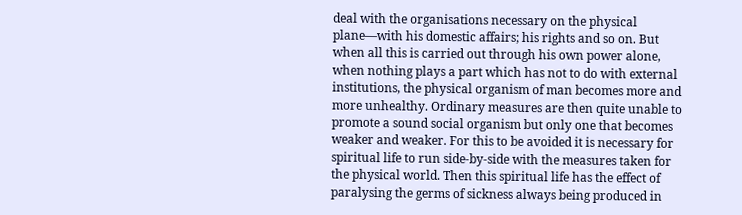deal with the organisations necessary on the physical plane—with his domestic affairs; his rights and so on. But when all this is carried out through his own power alone, when nothing plays a part which has not to do with external institutions, the physical organism of man becomes more and more unhealthy. Ordinary measures are then quite unable to promote a sound social organism but only one that becomes weaker and weaker. For this to be avoided it is necessary for spiritual life to run side-by-side with the measures taken for the physical world. Then this spiritual life has the effect of paralysing the germs of sickness always being produced in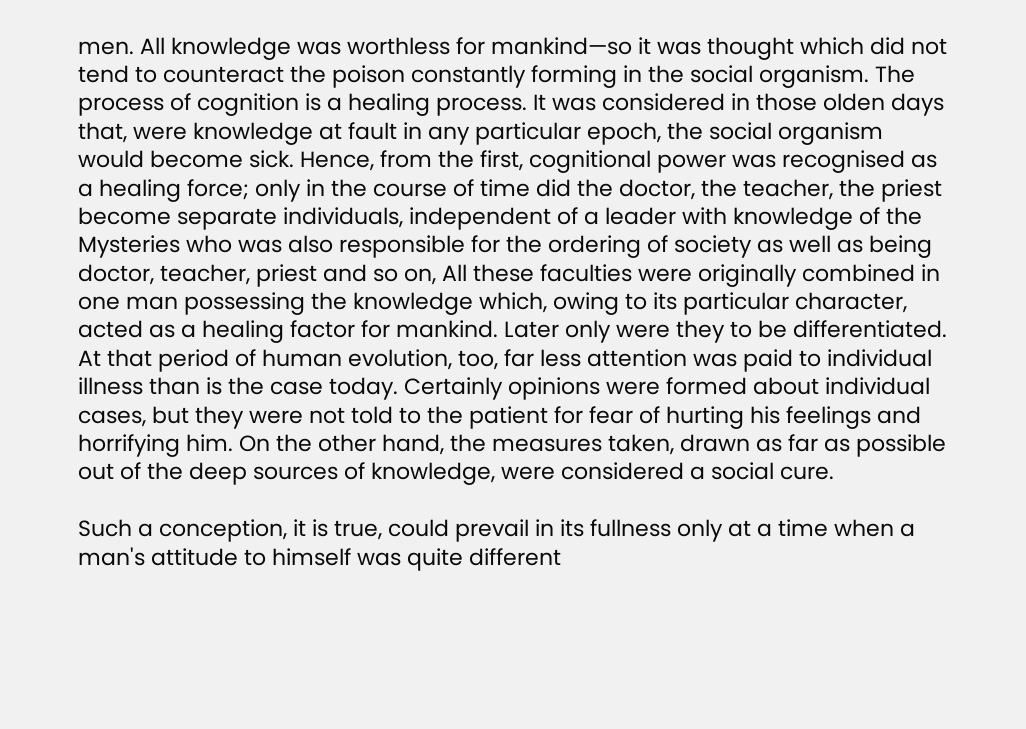men. All knowledge was worthless for mankind—so it was thought which did not tend to counteract the poison constantly forming in the social organism. The process of cognition is a healing process. It was considered in those olden days that, were knowledge at fault in any particular epoch, the social organism would become sick. Hence, from the first, cognitional power was recognised as a healing force; only in the course of time did the doctor, the teacher, the priest become separate individuals, independent of a leader with knowledge of the Mysteries who was also responsible for the ordering of society as well as being doctor, teacher, priest and so on, All these faculties were originally combined in one man possessing the knowledge which, owing to its particular character, acted as a healing factor for mankind. Later only were they to be differentiated. At that period of human evolution, too, far less attention was paid to individual illness than is the case today. Certainly opinions were formed about individual cases, but they were not told to the patient for fear of hurting his feelings and horrifying him. On the other hand, the measures taken, drawn as far as possible out of the deep sources of knowledge, were considered a social cure.

Such a conception, it is true, could prevail in its fullness only at a time when a man's attitude to himself was quite different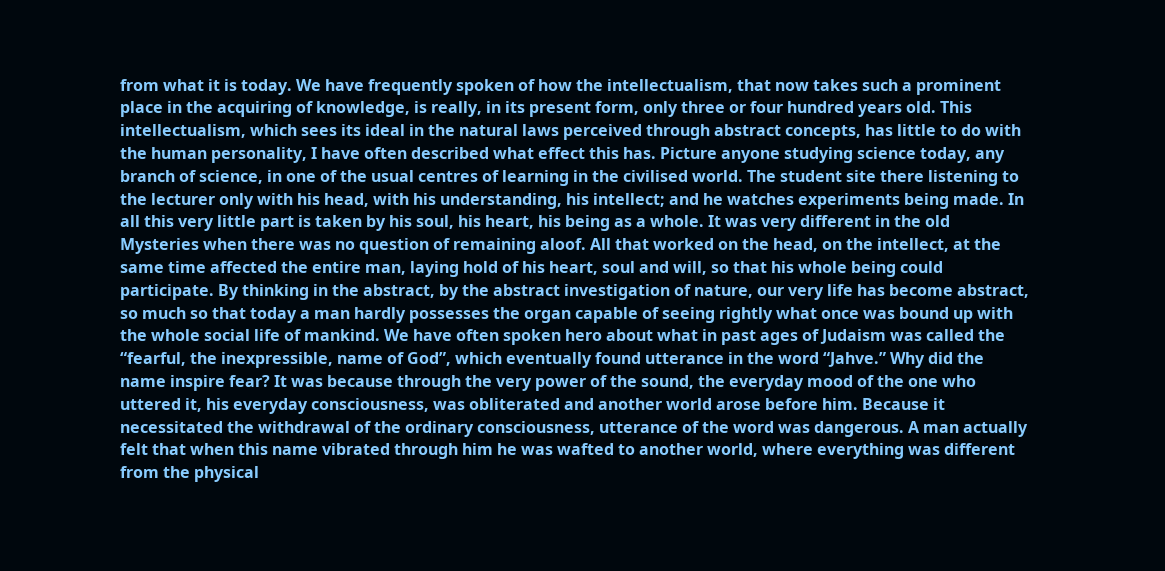from what it is today. We have frequently spoken of how the intellectualism, that now takes such a prominent place in the acquiring of knowledge, is really, in its present form, only three or four hundred years old. This intellectualism, which sees its ideal in the natural laws perceived through abstract concepts, has little to do with the human personality, I have often described what effect this has. Picture anyone studying science today, any branch of science, in one of the usual centres of learning in the civilised world. The student site there listening to the lecturer only with his head, with his understanding, his intellect; and he watches experiments being made. In all this very little part is taken by his soul, his heart, his being as a whole. It was very different in the old Mysteries when there was no question of remaining aloof. All that worked on the head, on the intellect, at the same time affected the entire man, laying hold of his heart, soul and will, so that his whole being could participate. By thinking in the abstract, by the abstract investigation of nature, our very life has become abstract, so much so that today a man hardly possesses the organ capable of seeing rightly what once was bound up with the whole social life of mankind. We have often spoken hero about what in past ages of Judaism was called the “fearful, the inexpressible, name of God”, which eventually found utterance in the word “Jahve.” Why did the name inspire fear? It was because through the very power of the sound, the everyday mood of the one who uttered it, his everyday consciousness, was obliterated and another world arose before him. Because it necessitated the withdrawal of the ordinary consciousness, utterance of the word was dangerous. A man actually felt that when this name vibrated through him he was wafted to another world, where everything was different from the physical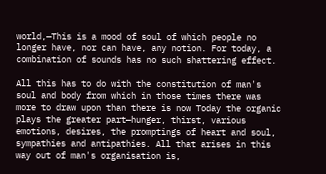world,—This is a mood of soul of which people no longer have, nor can have, any notion. For today, a combination of sounds has no such shattering effect.

All this has to do with the constitution of man's soul and body from which in those times there was more to draw upon than there is now Today the organic plays the greater part—hunger, thirst, various emotions, desires, the promptings of heart and soul, sympathies and antipathies. All that arises in this way out of man's organisation is,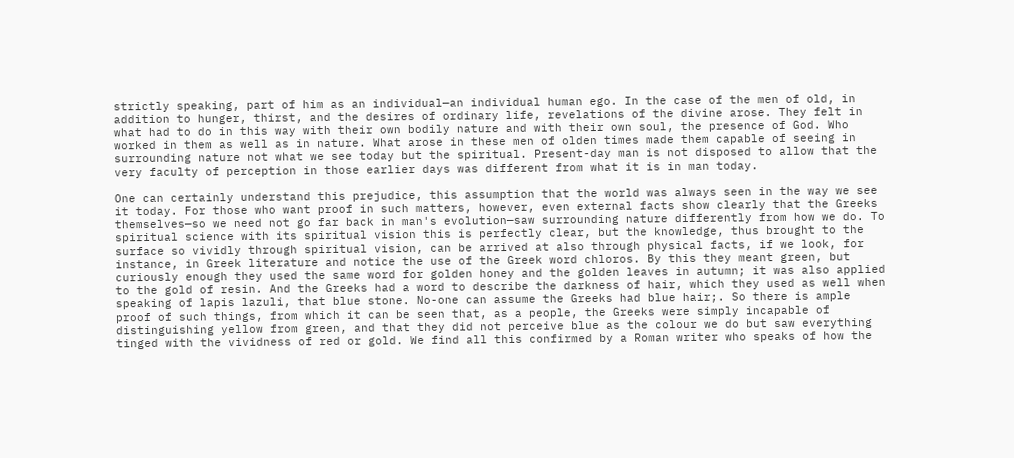strictly speaking, part of him as an individual—an individual human ego. In the case of the men of old, in addition to hunger, thirst, and the desires of ordinary life, revelations of the divine arose. They felt in what had to do in this way with their own bodily nature and with their own soul, the presence of God. Who worked in them as well as in nature. What arose in these men of olden times made them capable of seeing in surrounding nature not what we see today but the spiritual. Present-day man is not disposed to allow that the very faculty of perception in those earlier days was different from what it is in man today.

One can certainly understand this prejudice, this assumption that the world was always seen in the way we see it today. For those who want proof in such matters, however, even external facts show clearly that the Greeks themselves—so we need not go far back in man's evolution—saw surrounding nature differently from how we do. To spiritual science with its spiritual vision this is perfectly clear, but the knowledge, thus brought to the surface so vividly through spiritual vision, can be arrived at also through physical facts, if we look, for instance, in Greek literature and notice the use of the Greek word chloros. By this they meant green, but curiously enough they used the same word for golden honey and the golden leaves in autumn; it was also applied to the gold of resin. And the Greeks had a word to describe the darkness of hair, which they used as well when speaking of lapis lazuli, that blue stone. No-one can assume the Greeks had blue hair;. So there is ample proof of such things, from which it can be seen that, as a people, the Greeks were simply incapable of distinguishing yellow from green, and that they did not perceive blue as the colour we do but saw everything tinged with the vividness of red or gold. We find all this confirmed by a Roman writer who speaks of how the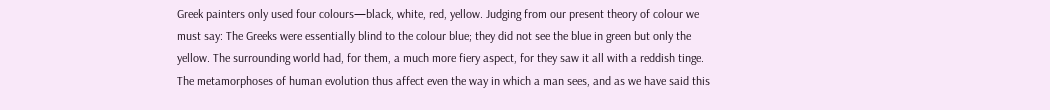Greek painters only used four colours—black, white, red, yellow. Judging from our present theory of colour we must say: The Greeks were essentially blind to the colour blue; they did not see the blue in green but only the yellow. The surrounding world had, for them, a much more fiery aspect, for they saw it all with a reddish tinge. The metamorphoses of human evolution thus affect even the way in which a man sees, and as we have said this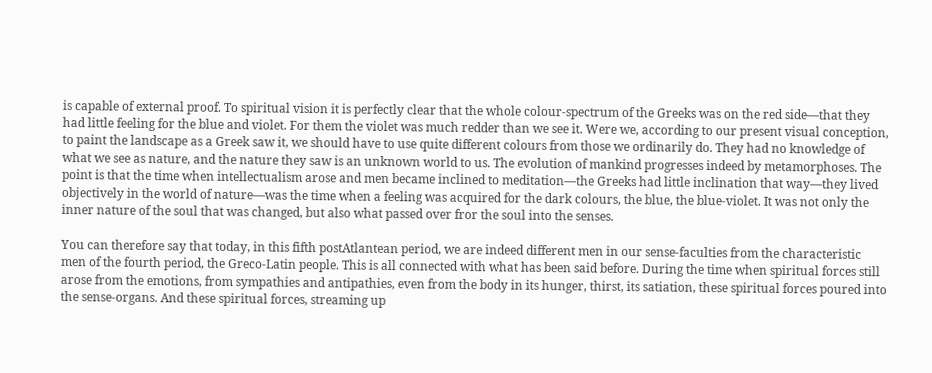is capable of external proof. To spiritual vision it is perfectly clear that the whole colour-spectrum of the Greeks was on the red side—that they had little feeling for the blue and violet. For them the violet was much redder than we see it. Were we, according to our present visual conception, to paint the landscape as a Greek saw it, we should have to use quite different colours from those we ordinarily do. They had no knowledge of what we see as nature, and the nature they saw is an unknown world to us. The evolution of mankind progresses indeed by metamorphoses. The point is that the time when intellectualism arose and men became inclined to meditation—the Greeks had little inclination that way—they lived objectively in the world of nature—was the time when a feeling was acquired for the dark colours, the blue, the blue-violet. It was not only the inner nature of the soul that was changed, but also what passed over fror the soul into the senses.

You can therefore say that today, in this fifth postAtlantean period, we are indeed different men in our sense-faculties from the characteristic men of the fourth period, the Greco-Latin people. This is all connected with what has been said before. During the time when spiritual forces still arose from the emotions, from sympathies and antipathies, even from the body in its hunger, thirst, its satiation, these spiritual forces poured into the sense-organs. And these spiritual forces, streaming up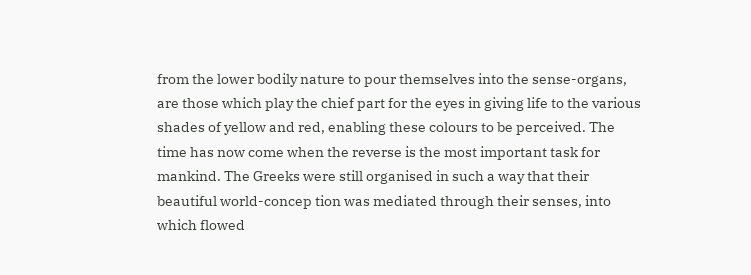from the lower bodily nature to pour themselves into the sense-organs, are those which play the chief part for the eyes in giving life to the various shades of yellow and red, enabling these colours to be perceived. The time has now come when the reverse is the most important task for mankind. The Greeks were still organised in such a way that their beautiful world-concep tion was mediated through their senses, into which flowed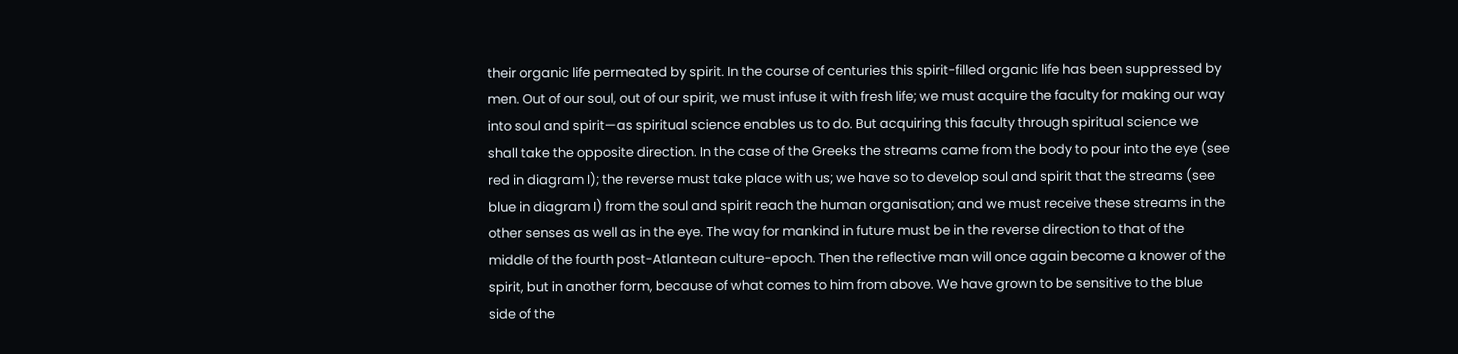their organic life permeated by spirit. In the course of centuries this spirit-filled organic life has been suppressed by men. Out of our soul, out of our spirit, we must infuse it with fresh life; we must acquire the faculty for making our way into soul and spirit—as spiritual science enables us to do. But acquiring this faculty through spiritual science we shall take the opposite direction. In the case of the Greeks the streams came from the body to pour into the eye (see red in diagram I); the reverse must take place with us; we have so to develop soul and spirit that the streams (see blue in diagram I) from the soul and spirit reach the human organisation; and we must receive these streams in the other senses as well as in the eye. The way for mankind in future must be in the reverse direction to that of the middle of the fourth post-Atlantean culture-epoch. Then the reflective man will once again become a knower of the spirit, but in another form, because of what comes to him from above. We have grown to be sensitive to the blue side of the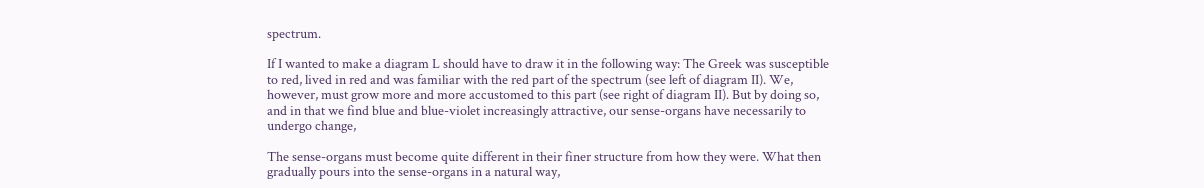spectrum.

If I wanted to make a diagram L should have to draw it in the following way: The Greek was susceptible to red, lived in red and was familiar with the red part of the spectrum (see left of diagram II). We, however, must grow more and more accustomed to this part (see right of diagram II). But by doing so, and in that we find blue and blue-violet increasingly attractive, our sense-organs have necessarily to undergo change,

The sense-organs must become quite different in their finer structure from how they were. What then gradually pours into the sense-organs in a natural way,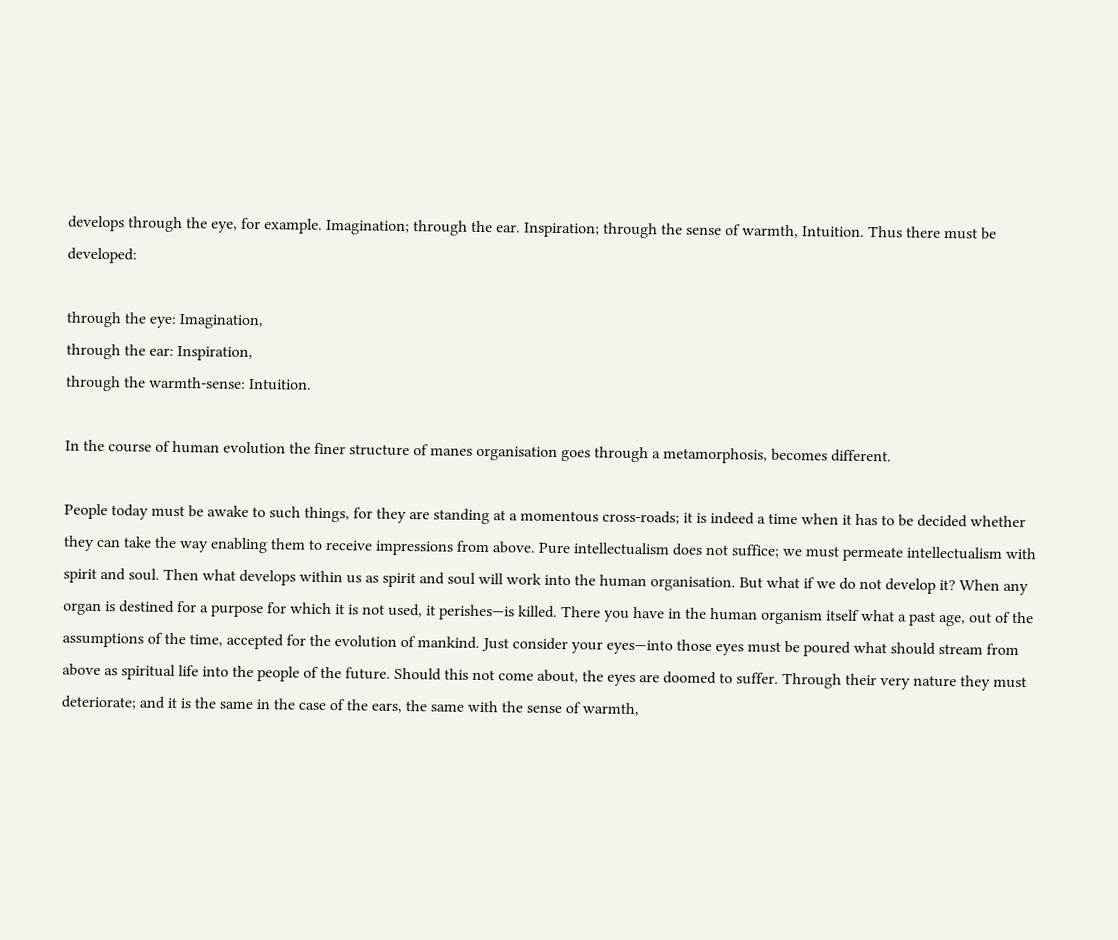develops through the eye, for example. Imagination; through the ear. Inspiration; through the sense of warmth, Intuition. Thus there must be developed:

through the eye: Imagination,
through the ear: Inspiration,
through the warmth-sense: Intuition.

In the course of human evolution the finer structure of manes organisation goes through a metamorphosis, becomes different.

People today must be awake to such things, for they are standing at a momentous cross-roads; it is indeed a time when it has to be decided whether they can take the way enabling them to receive impressions from above. Pure intellectualism does not suffice; we must permeate intellectualism with spirit and soul. Then what develops within us as spirit and soul will work into the human organisation. But what if we do not develop it? When any organ is destined for a purpose for which it is not used, it perishes—is killed. There you have in the human organism itself what a past age, out of the assumptions of the time, accepted for the evolution of mankind. Just consider your eyes—into those eyes must be poured what should stream from above as spiritual life into the people of the future. Should this not come about, the eyes are doomed to suffer. Through their very nature they must deteriorate; and it is the same in the case of the ears, the same with the sense of warmth,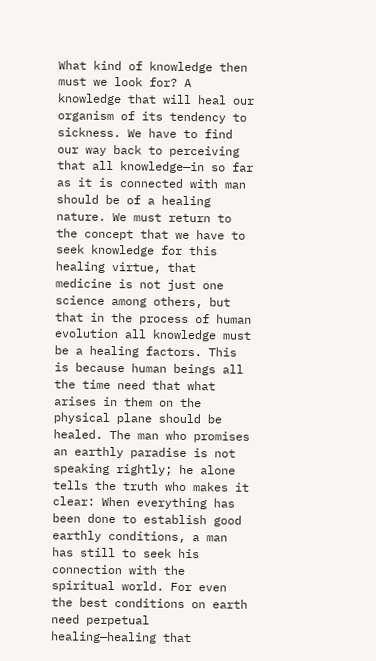What kind of knowledge then must we look for? A knowledge that will heal our organism of its tendency to sickness. We have to find our way back to perceiving that all knowledge—in so far as it is connected with man should be of a healing nature. We must return to the concept that we have to seek knowledge for this healing virtue, that medicine is not just one science among others, but that in the process of human evolution all knowledge must be a healing factors. This is because human beings all the time need that what arises in them on the physical plane should be healed. The man who promises an earthly paradise is not speaking rightly; he alone tells the truth who makes it clear: When everything has been done to establish good earthly conditions, a man has still to seek his connection with the spiritual world. For even the best conditions on earth need perpetual healing—healing that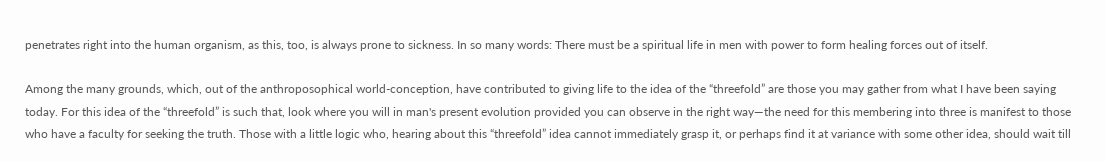penetrates right into the human organism, as this, too, is always prone to sickness. In so many words: There must be a spiritual life in men with power to form healing forces out of itself.

Among the many grounds, which, out of the anthroposophical world-conception, have contributed to giving life to the idea of the “threefold” are those you may gather from what I have been saying today. For this idea of the “threefold” is such that, look where you will in man's present evolution provided you can observe in the right way—the need for this membering into three is manifest to those who have a faculty for seeking the truth. Those with a little logic who, hearing about this “threefold” idea cannot immediately grasp it, or perhaps find it at variance with some other idea, should wait till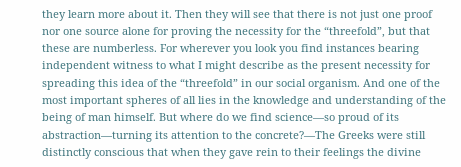they learn more about it. Then they will see that there is not just one proof nor one source alone for proving the necessity for the “threefold”, but that these are numberless. For wherever you look you find instances bearing independent witness to what I might describe as the present necessity for spreading this idea of the “threefold” in our social organism. And one of the most important spheres of all lies in the knowledge and understanding of the being of man himself. But where do we find science—so proud of its abstraction—turning its attention to the concrete?—The Greeks were still distinctly conscious that when they gave rein to their feelings the divine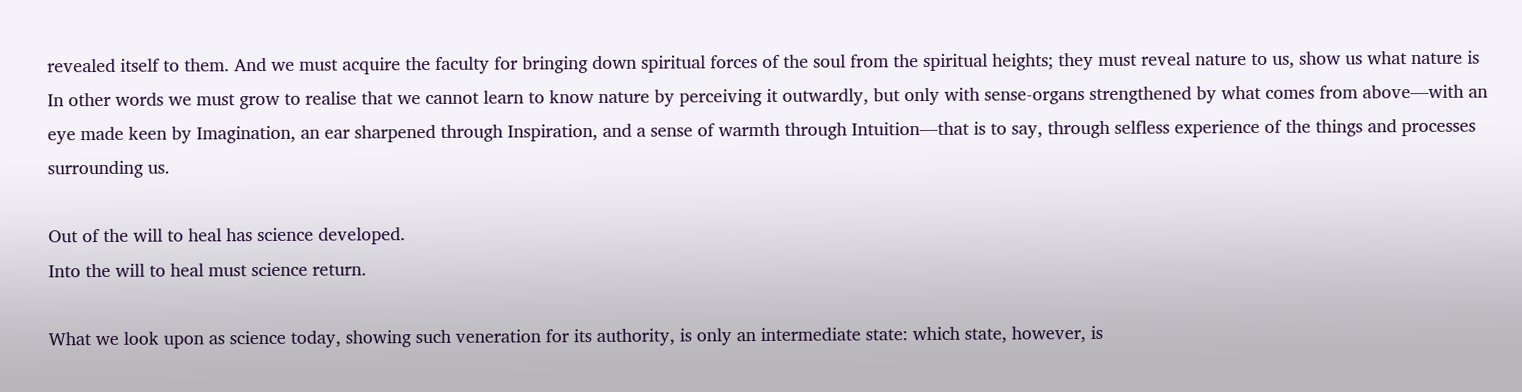revealed itself to them. And we must acquire the faculty for bringing down spiritual forces of the soul from the spiritual heights; they must reveal nature to us, show us what nature is In other words we must grow to realise that we cannot learn to know nature by perceiving it outwardly, but only with sense-organs strengthened by what comes from above—with an eye made keen by Imagination, an ear sharpened through Inspiration, and a sense of warmth through Intuition—that is to say, through selfless experience of the things and processes surrounding us.

Out of the will to heal has science developed.
Into the will to heal must science return.

What we look upon as science today, showing such veneration for its authority, is only an intermediate state: which state, however, is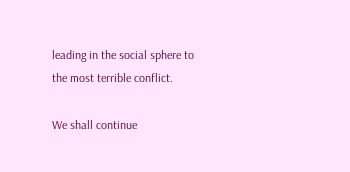leading in the social sphere to the most terrible conflict.

We shall continue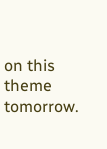on this theme tomorrow.